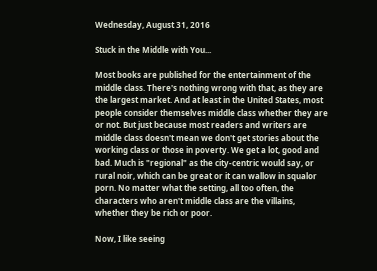Wednesday, August 31, 2016

Stuck in the Middle with You...

Most books are published for the entertainment of the middle class. There's nothing wrong with that, as they are the largest market. And at least in the United States, most people consider themselves middle class whether they are or not. But just because most readers and writers are middle class doesn't mean we don't get stories about the working class or those in poverty. We get a lot, good and bad. Much is "regional" as the city-centric would say, or rural noir, which can be great or it can wallow in squalor porn. No matter what the setting, all too often, the characters who aren't middle class are the villains, whether they be rich or poor.

Now, I like seeing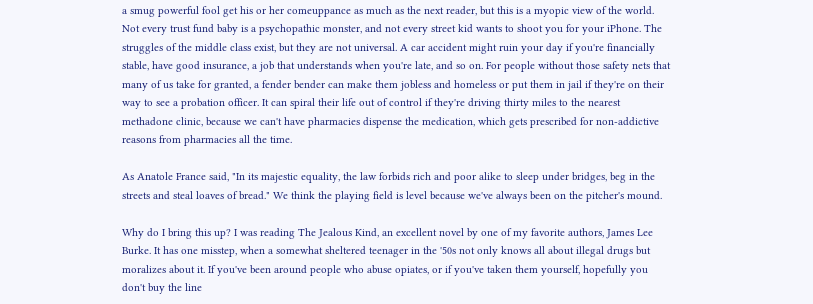a smug powerful fool get his or her comeuppance as much as the next reader, but this is a myopic view of the world. Not every trust fund baby is a psychopathic monster, and not every street kid wants to shoot you for your iPhone. The struggles of the middle class exist, but they are not universal. A car accident might ruin your day if you're financially stable, have good insurance, a job that understands when you're late, and so on. For people without those safety nets that many of us take for granted, a fender bender can make them jobless and homeless or put them in jail if they're on their way to see a probation officer. It can spiral their life out of control if they're driving thirty miles to the nearest methadone clinic, because we can't have pharmacies dispense the medication, which gets prescribed for non-addictive reasons from pharmacies all the time.

As Anatole France said, "In its majestic equality, the law forbids rich and poor alike to sleep under bridges, beg in the streets and steal loaves of bread." We think the playing field is level because we've always been on the pitcher's mound.

Why do I bring this up? I was reading The Jealous Kind, an excellent novel by one of my favorite authors, James Lee Burke. It has one misstep, when a somewhat sheltered teenager in the '50s not only knows all about illegal drugs but moralizes about it. If you've been around people who abuse opiates, or if you've taken them yourself, hopefully you don't buy the line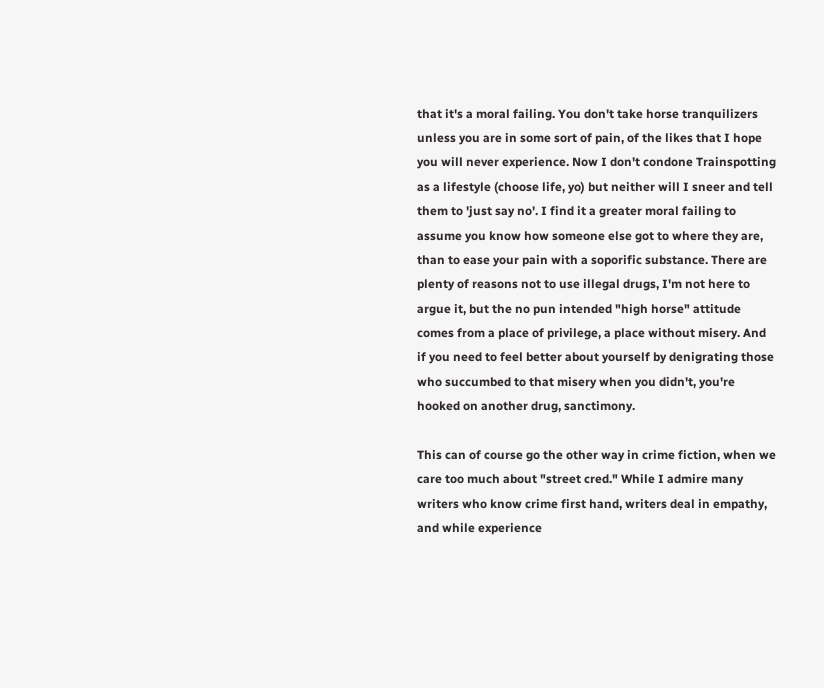that it's a moral failing. You don't take horse tranquilizers unless you are in some sort of pain, of the likes that I hope you will never experience. Now I don't condone Trainspotting as a lifestyle (choose life, yo) but neither will I sneer and tell them to 'just say no'. I find it a greater moral failing to assume you know how someone else got to where they are, than to ease your pain with a soporific substance. There are plenty of reasons not to use illegal drugs, I'm not here to argue it, but the no pun intended "high horse" attitude comes from a place of privilege, a place without misery. And if you need to feel better about yourself by denigrating those who succumbed to that misery when you didn't, you're hooked on another drug, sanctimony.

This can of course go the other way in crime fiction, when we care too much about "street cred." While I admire many writers who know crime first hand, writers deal in empathy, and while experience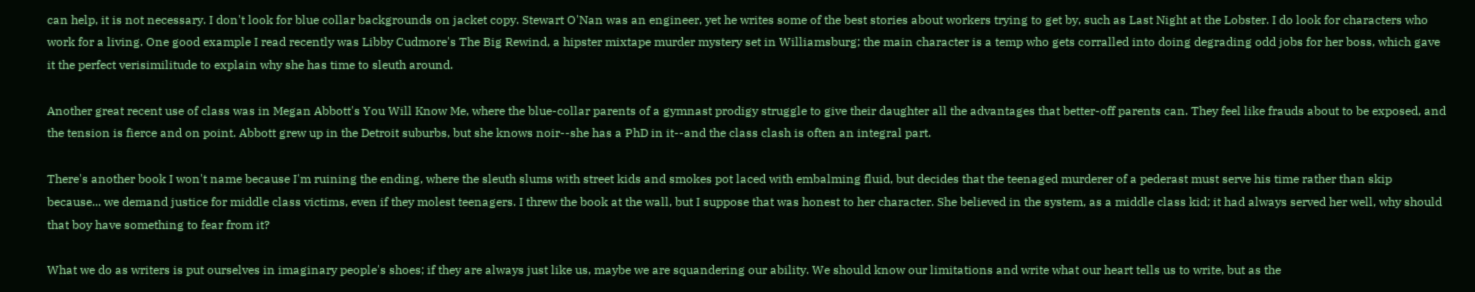can help, it is not necessary. I don't look for blue collar backgrounds on jacket copy. Stewart O'Nan was an engineer, yet he writes some of the best stories about workers trying to get by, such as Last Night at the Lobster. I do look for characters who work for a living. One good example I read recently was Libby Cudmore's The Big Rewind, a hipster mixtape murder mystery set in Williamsburg; the main character is a temp who gets corralled into doing degrading odd jobs for her boss, which gave it the perfect verisimilitude to explain why she has time to sleuth around.

Another great recent use of class was in Megan Abbott's You Will Know Me, where the blue-collar parents of a gymnast prodigy struggle to give their daughter all the advantages that better-off parents can. They feel like frauds about to be exposed, and the tension is fierce and on point. Abbott grew up in the Detroit suburbs, but she knows noir--she has a PhD in it--and the class clash is often an integral part.

There's another book I won't name because I'm ruining the ending, where the sleuth slums with street kids and smokes pot laced with embalming fluid, but decides that the teenaged murderer of a pederast must serve his time rather than skip because... we demand justice for middle class victims, even if they molest teenagers. I threw the book at the wall, but I suppose that was honest to her character. She believed in the system, as a middle class kid; it had always served her well, why should that boy have something to fear from it?

What we do as writers is put ourselves in imaginary people's shoes; if they are always just like us, maybe we are squandering our ability. We should know our limitations and write what our heart tells us to write, but as the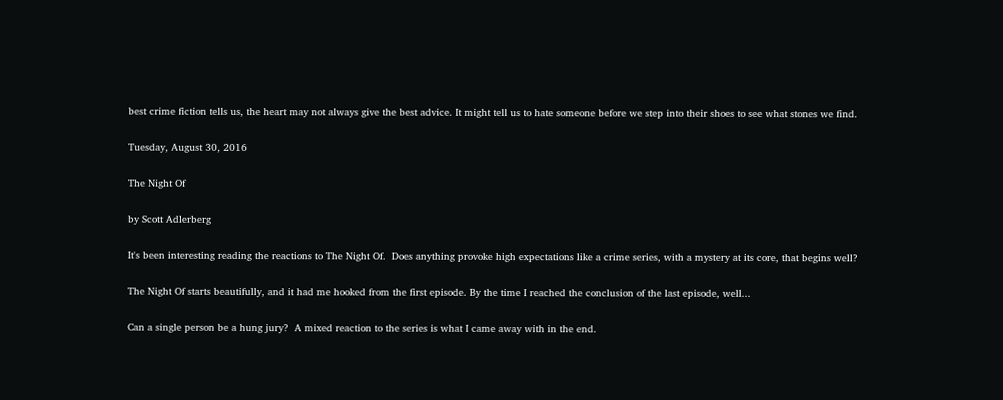best crime fiction tells us, the heart may not always give the best advice. It might tell us to hate someone before we step into their shoes to see what stones we find.

Tuesday, August 30, 2016

The Night Of

by Scott Adlerberg

It's been interesting reading the reactions to The Night Of.  Does anything provoke high expectations like a crime series, with a mystery at its core, that begins well?

The Night Of starts beautifully, and it had me hooked from the first episode. By the time I reached the conclusion of the last episode, well...

Can a single person be a hung jury?  A mixed reaction to the series is what I came away with in the end.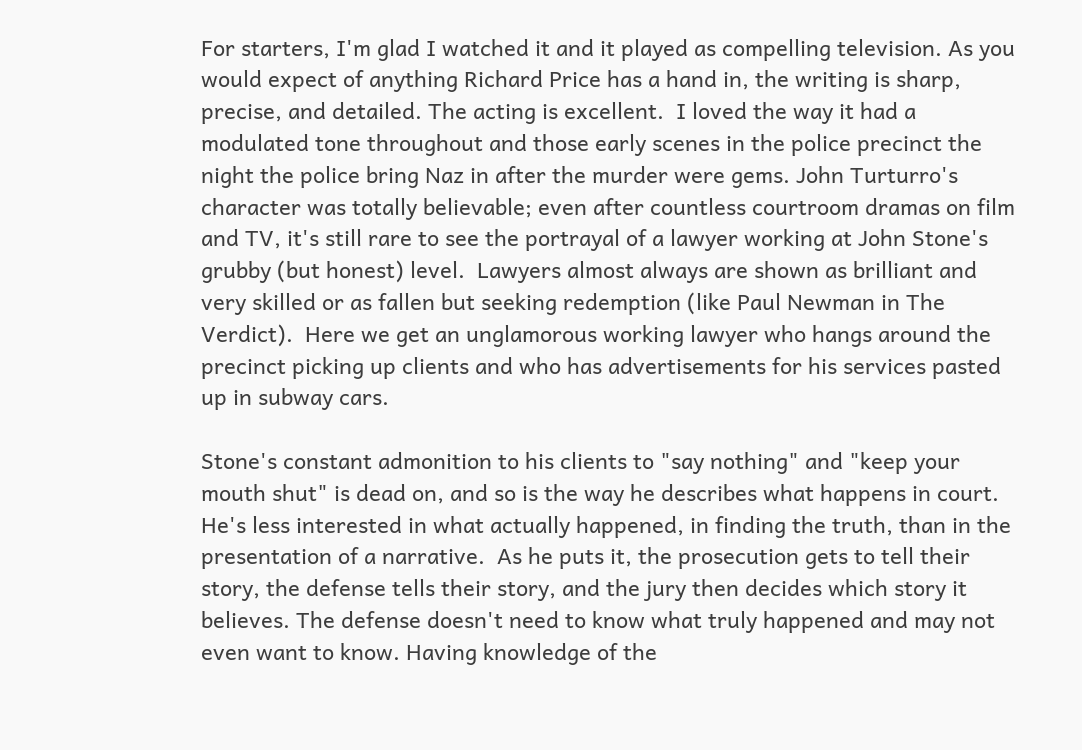For starters, I'm glad I watched it and it played as compelling television. As you would expect of anything Richard Price has a hand in, the writing is sharp, precise, and detailed. The acting is excellent.  I loved the way it had a modulated tone throughout and those early scenes in the police precinct the night the police bring Naz in after the murder were gems. John Turturro's character was totally believable; even after countless courtroom dramas on film and TV, it's still rare to see the portrayal of a lawyer working at John Stone's grubby (but honest) level.  Lawyers almost always are shown as brilliant and very skilled or as fallen but seeking redemption (like Paul Newman in The Verdict).  Here we get an unglamorous working lawyer who hangs around the precinct picking up clients and who has advertisements for his services pasted up in subway cars.

Stone's constant admonition to his clients to "say nothing" and "keep your mouth shut" is dead on, and so is the way he describes what happens in court.  He's less interested in what actually happened, in finding the truth, than in the presentation of a narrative.  As he puts it, the prosecution gets to tell their story, the defense tells their story, and the jury then decides which story it believes. The defense doesn't need to know what truly happened and may not even want to know. Having knowledge of the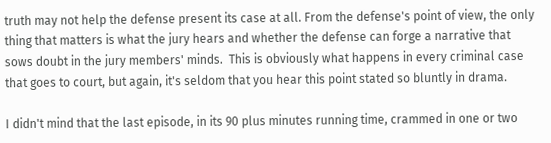truth may not help the defense present its case at all. From the defense's point of view, the only thing that matters is what the jury hears and whether the defense can forge a narrative that sows doubt in the jury members' minds.  This is obviously what happens in every criminal case that goes to court, but again, it's seldom that you hear this point stated so bluntly in drama.

I didn't mind that the last episode, in its 90 plus minutes running time, crammed in one or two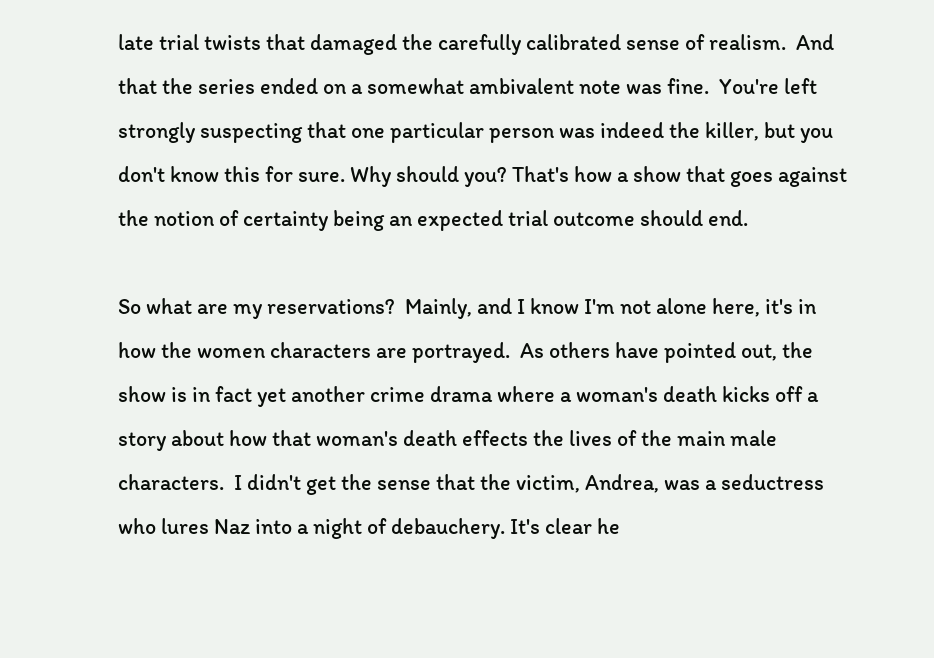late trial twists that damaged the carefully calibrated sense of realism.  And that the series ended on a somewhat ambivalent note was fine.  You're left strongly suspecting that one particular person was indeed the killer, but you don't know this for sure. Why should you? That's how a show that goes against the notion of certainty being an expected trial outcome should end.

So what are my reservations?  Mainly, and I know I'm not alone here, it's in how the women characters are portrayed.  As others have pointed out, the show is in fact yet another crime drama where a woman's death kicks off a story about how that woman's death effects the lives of the main male characters.  I didn't get the sense that the victim, Andrea, was a seductress who lures Naz into a night of debauchery. It's clear he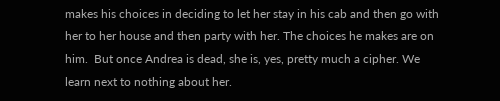makes his choices in deciding to let her stay in his cab and then go with her to her house and then party with her. The choices he makes are on him.  But once Andrea is dead, she is, yes, pretty much a cipher. We learn next to nothing about her.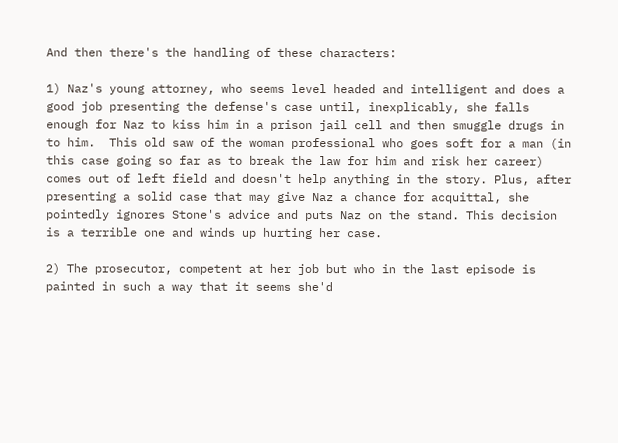And then there's the handling of these characters:

1) Naz's young attorney, who seems level headed and intelligent and does a good job presenting the defense's case until, inexplicably, she falls enough for Naz to kiss him in a prison jail cell and then smuggle drugs in to him.  This old saw of the woman professional who goes soft for a man (in this case going so far as to break the law for him and risk her career) comes out of left field and doesn't help anything in the story. Plus, after presenting a solid case that may give Naz a chance for acquittal, she pointedly ignores Stone's advice and puts Naz on the stand. This decision is a terrible one and winds up hurting her case.

2) The prosecutor, competent at her job but who in the last episode is painted in such a way that it seems she'd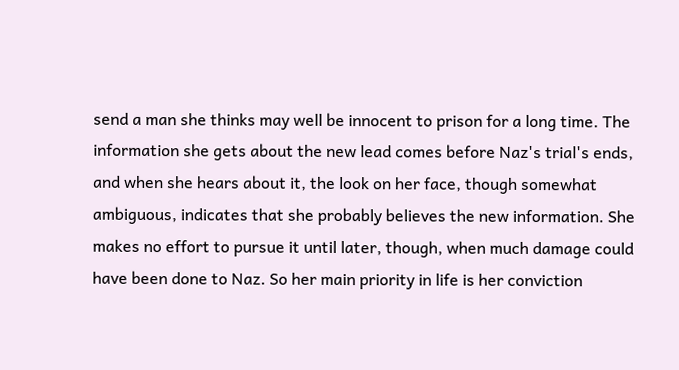send a man she thinks may well be innocent to prison for a long time. The information she gets about the new lead comes before Naz's trial's ends, and when she hears about it, the look on her face, though somewhat ambiguous, indicates that she probably believes the new information. She makes no effort to pursue it until later, though, when much damage could have been done to Naz. So her main priority in life is her conviction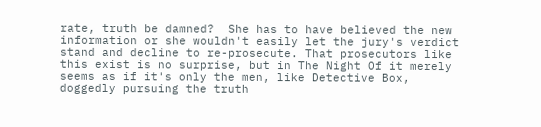rate, truth be damned?  She has to have believed the new information or she wouldn't easily let the jury's verdict stand and decline to re-prosecute. That prosecutors like this exist is no surprise, but in The Night Of it merely seems as if it's only the men, like Detective Box, doggedly pursuing the truth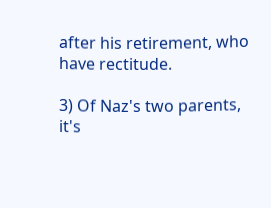after his retirement, who have rectitude.

3) Of Naz's two parents, it's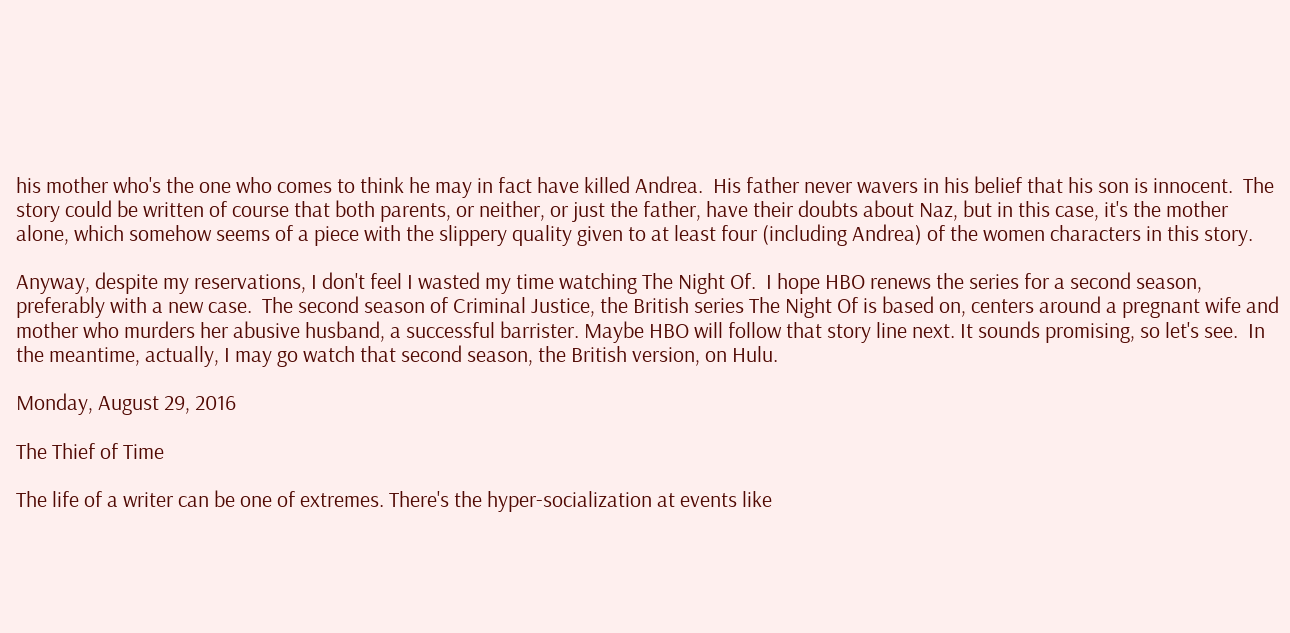his mother who's the one who comes to think he may in fact have killed Andrea.  His father never wavers in his belief that his son is innocent.  The story could be written of course that both parents, or neither, or just the father, have their doubts about Naz, but in this case, it's the mother alone, which somehow seems of a piece with the slippery quality given to at least four (including Andrea) of the women characters in this story.

Anyway, despite my reservations, I don't feel I wasted my time watching The Night Of.  I hope HBO renews the series for a second season, preferably with a new case.  The second season of Criminal Justice, the British series The Night Of is based on, centers around a pregnant wife and mother who murders her abusive husband, a successful barrister. Maybe HBO will follow that story line next. It sounds promising, so let's see.  In the meantime, actually, I may go watch that second season, the British version, on Hulu.

Monday, August 29, 2016

The Thief of Time

The life of a writer can be one of extremes. There's the hyper-socialization at events like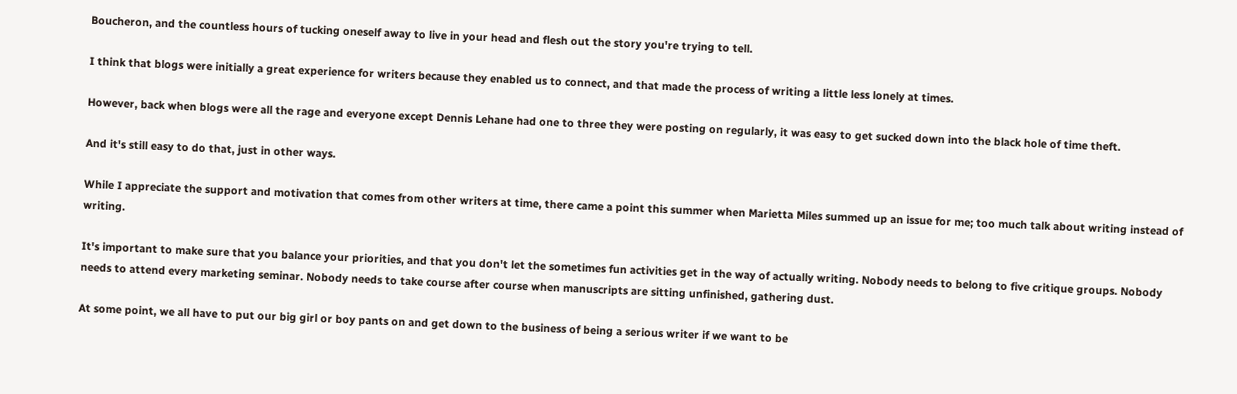Boucheron, and the countless hours of tucking oneself away to live in your head and flesh out the story you're trying to tell.

I think that blogs were initially a great experience for writers because they enabled us to connect, and that made the process of writing a little less lonely at times.

However, back when blogs were all the rage and everyone except Dennis Lehane had one to three they were posting on regularly, it was easy to get sucked down into the black hole of time theft.

And it's still easy to do that, just in other ways.

While I appreciate the support and motivation that comes from other writers at time, there came a point this summer when Marietta Miles summed up an issue for me; too much talk about writing instead of writing.

It's important to make sure that you balance your priorities, and that you don't let the sometimes fun activities get in the way of actually writing. Nobody needs to belong to five critique groups. Nobody needs to attend every marketing seminar. Nobody needs to take course after course when manuscripts are sitting unfinished, gathering dust.

At some point, we all have to put our big girl or boy pants on and get down to the business of being a serious writer if we want to be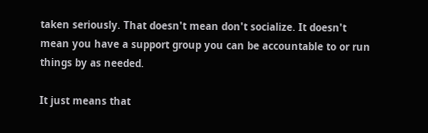taken seriously. That doesn't mean don't socialize. It doesn't mean you have a support group you can be accountable to or run things by as needed.

It just means that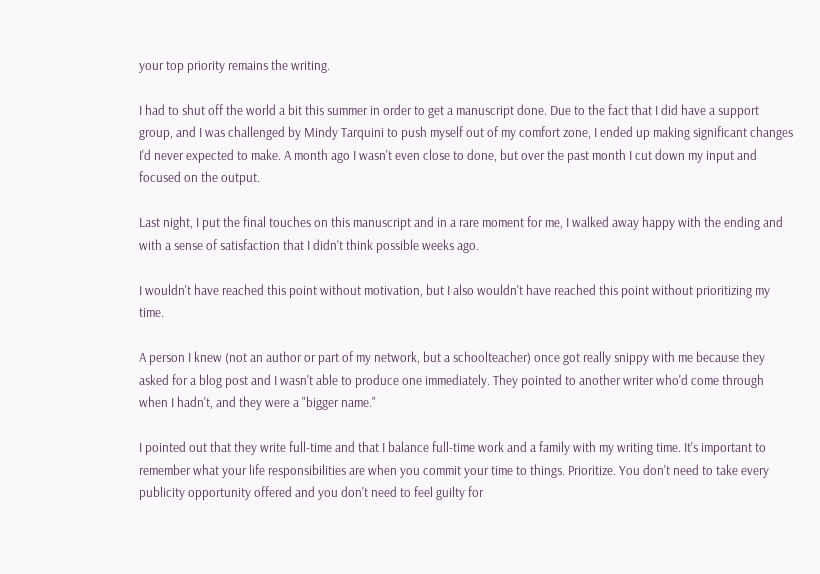your top priority remains the writing.

I had to shut off the world a bit this summer in order to get a manuscript done. Due to the fact that I did have a support group, and I was challenged by Mindy Tarquini to push myself out of my comfort zone, I ended up making significant changes I'd never expected to make. A month ago I wasn't even close to done, but over the past month I cut down my input and focused on the output.

Last night, I put the final touches on this manuscript and in a rare moment for me, I walked away happy with the ending and with a sense of satisfaction that I didn't think possible weeks ago.

I wouldn't have reached this point without motivation, but I also wouldn't have reached this point without prioritizing my time.

A person I knew (not an author or part of my network, but a schoolteacher) once got really snippy with me because they asked for a blog post and I wasn't able to produce one immediately. They pointed to another writer who'd come through when I hadn't, and they were a "bigger name."

I pointed out that they write full-time and that I balance full-time work and a family with my writing time. It's important to remember what your life responsibilities are when you commit your time to things. Prioritize. You don't need to take every publicity opportunity offered and you don't need to feel guilty for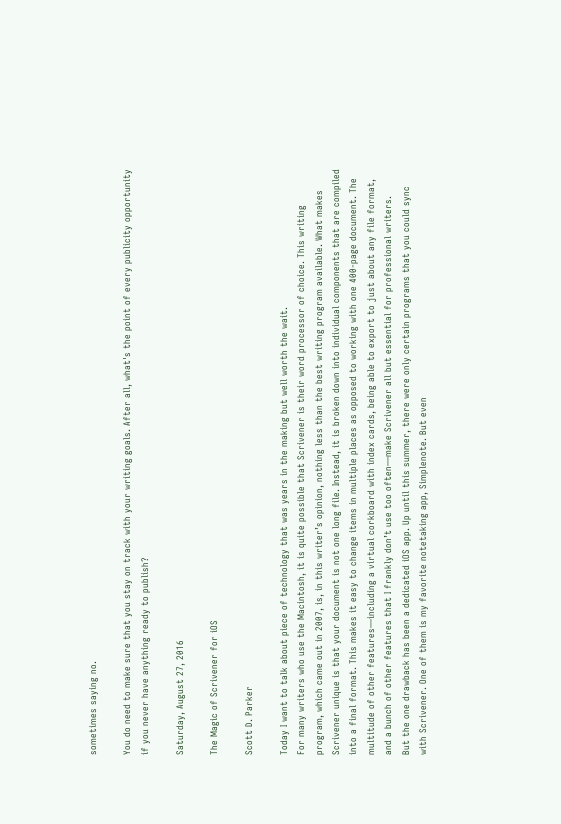sometimes saying no.

You do need to make sure that you stay on track with your writing goals. After all, what's the point of every publicity opportunity if you never have anything ready to publish?

Saturday, August 27, 2016

The Magic of Scrivener for iOS

Scott D. Parker

Today I want to talk about piece of technology that was years in the making but well worth the wait.
For many writers who use the Macintosh, it is quite possible that Scrivener is their word processor of choice. This writing program, which came out in 2007, is, in this writer’s opinion, nothing less than the best writing program available. What makes Scrivener unique is that your document is not one long file. Instead, it is broken down into individual components that are compiled into a final format. This makes it easy to change items in multiple places as opposed to working with one 400-page document. The multitude of other features—including a virtual corkboard with index cards, being able to export to just about any file format, and a bunch of other features that I frankly don’t use too often—make Scrivener all but essential for professional writers.
But the one drawback has been a dedicated iOS app. Up until this summer, there were only certain programs that you could sync with Scrivener. One of them is my favorite notetaking app, Simplenote. But even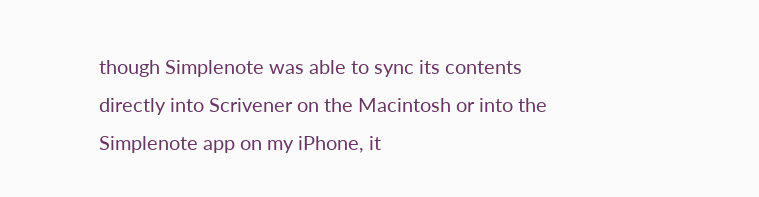though Simplenote was able to sync its contents directly into Scrivener on the Macintosh or into the Simplenote app on my iPhone, it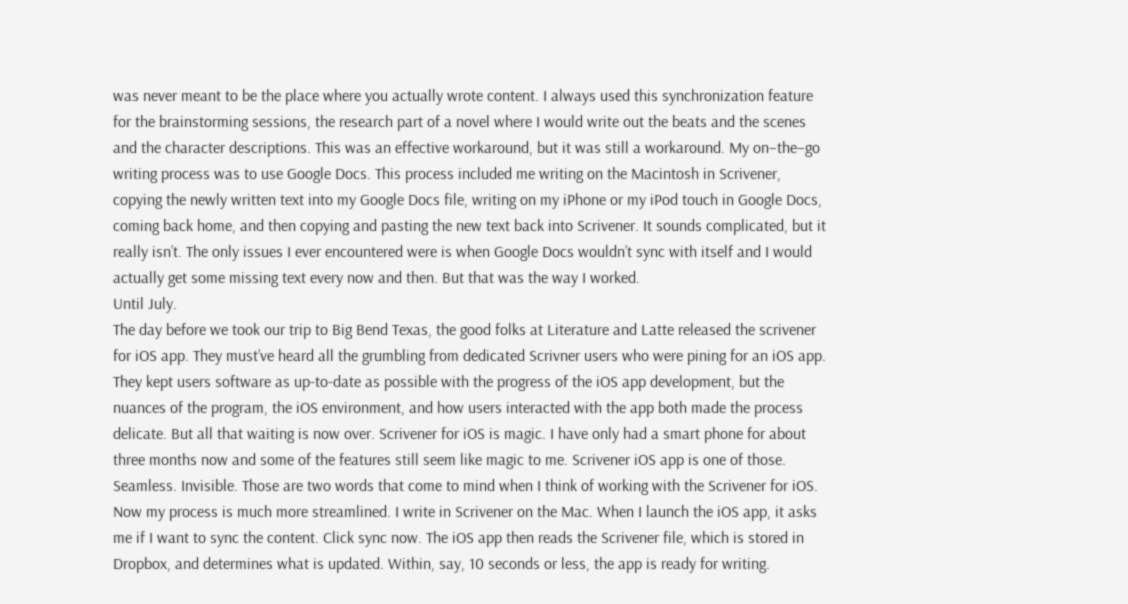was never meant to be the place where you actually wrote content. I always used this synchronization feature for the brainstorming sessions, the research part of a novel where I would write out the beats and the scenes and the character descriptions. This was an effective workaround, but it was still a workaround. My on–the–go writing process was to use Google Docs. This process included me writing on the Macintosh in Scrivener, copying the newly written text into my Google Docs file, writing on my iPhone or my iPod touch in Google Docs, coming back home, and then copying and pasting the new text back into Scrivener. It sounds complicated, but it really isn’t. The only issues I ever encountered were is when Google Docs wouldn’t sync with itself and I would actually get some missing text every now and then. But that was the way I worked.
Until July.
The day before we took our trip to Big Bend Texas, the good folks at Literature and Latte released the scrivener for iOS app. They must’ve heard all the grumbling from dedicated Scrivner users who were pining for an iOS app. They kept users software as up-to-date as possible with the progress of the iOS app development, but the nuances of the program, the iOS environment, and how users interacted with the app both made the process delicate. But all that waiting is now over. Scrivener for iOS is magic. I have only had a smart phone for about three months now and some of the features still seem like magic to me. Scrivener iOS app is one of those.
Seamless. Invisible. Those are two words that come to mind when I think of working with the Scrivener for iOS. Now my process is much more streamlined. I write in Scrivener on the Mac. When I launch the iOS app, it asks me if I want to sync the content. Click sync now. The iOS app then reads the Scrivener file, which is stored in Dropbox, and determines what is updated. Within, say, 10 seconds or less, the app is ready for writing.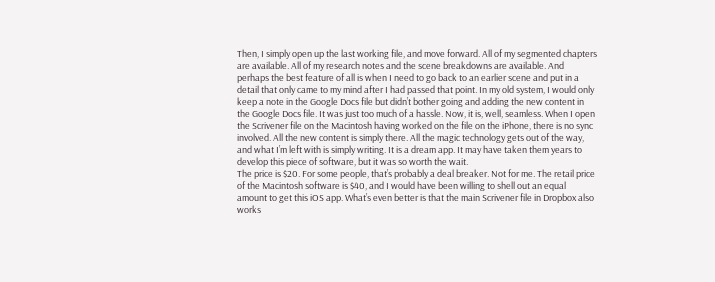Then, I simply open up the last working file, and move forward. All of my segmented chapters are available. All of my research notes and the scene breakdowns are available. And perhaps the best feature of all is when I need to go back to an earlier scene and put in a detail that only came to my mind after I had passed that point. In my old system, I would only keep a note in the Google Docs file but didn’t bother going and adding the new content in the Google Docs file. It was just too much of a hassle. Now, it is, well, seamless. When I open the Scrivener file on the Macintosh having worked on the file on the iPhone, there is no sync involved. All the new content is simply there. All the magic technology gets out of the way, and what I’m left with is simply writing. It is a dream app. It may have taken them years to develop this piece of software, but it was so worth the wait.
The price is $20. For some people, that’s probably a deal breaker. Not for me. The retail price of the Macintosh software is $40, and I would have been willing to shell out an equal amount to get this iOS app. What’s even better is that the main Scrivener file in Dropbox also works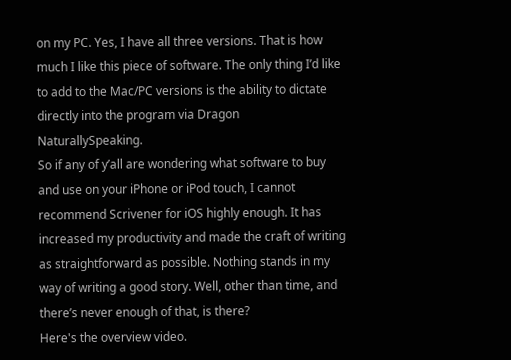on my PC. Yes, I have all three versions. That is how much I like this piece of software. The only thing I’d like to add to the Mac/PC versions is the ability to dictate directly into the program via Dragon NaturallySpeaking.
So if any of y’all are wondering what software to buy and use on your iPhone or iPod touch, I cannot recommend Scrivener for iOS highly enough. It has increased my productivity and made the craft of writing as straightforward as possible. Nothing stands in my way of writing a good story. Well, other than time, and there’s never enough of that, is there?
Here's the overview video.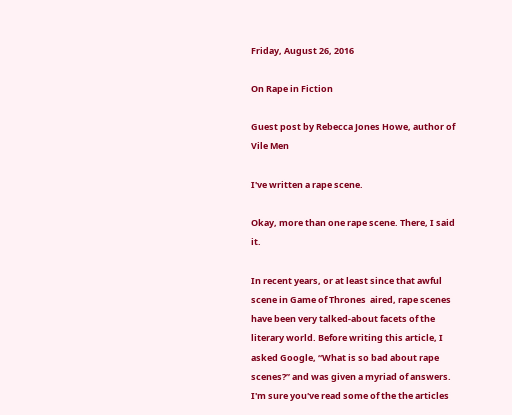Friday, August 26, 2016

On Rape in Fiction

Guest post by Rebecca Jones Howe, author of Vile Men

I've written a rape scene.

Okay, more than one rape scene. There, I said it.

In recent years, or at least since that awful scene in Game of Thrones  aired, rape scenes have been very talked-about facets of the literary world. Before writing this article, I asked Google, “What is so bad about rape scenes?” and was given a myriad of answers. I'm sure you've read some of the the articles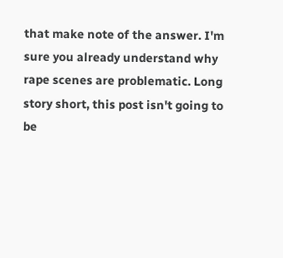that make note of the answer. I'm sure you already understand why rape scenes are problematic. Long story short, this post isn't going to be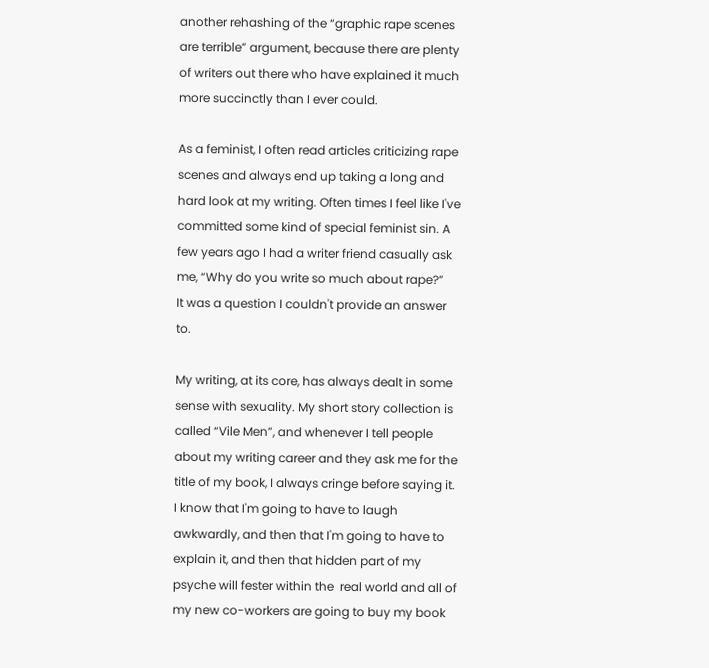another rehashing of the “graphic rape scenes are terrible” argument, because there are plenty of writers out there who have explained it much more succinctly than I ever could.

As a feminist, I often read articles criticizing rape scenes and always end up taking a long and hard look at my writing. Often times I feel like I've committed some kind of special feminist sin. A few years ago I had a writer friend casually ask me, “Why do you write so much about rape?”
It was a question I couldn't provide an answer to.

My writing, at its core, has always dealt in some sense with sexuality. My short story collection is called “Vile Men”, and whenever I tell people about my writing career and they ask me for the title of my book, I always cringe before saying it. I know that I'm going to have to laugh awkwardly, and then that I'm going to have to explain it, and then that hidden part of my psyche will fester within the  real world and all of my new co-workers are going to buy my book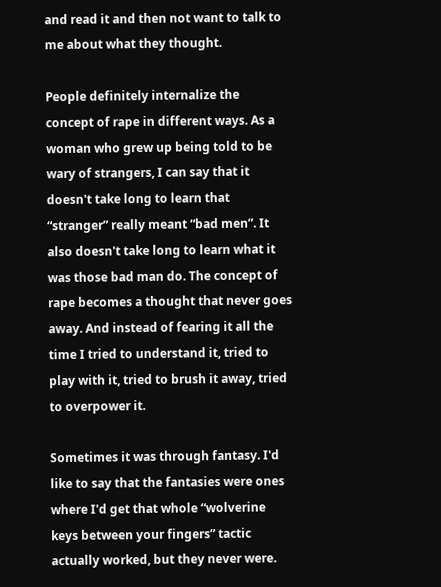and read it and then not want to talk to me about what they thought.

People definitely internalize the concept of rape in different ways. As a woman who grew up being told to be wary of strangers, I can say that it doesn't take long to learn that “stranger” really meant “bad men”. It also doesn't take long to learn what it was those bad man do. The concept of rape becomes a thought that never goes away. And instead of fearing it all the time I tried to understand it, tried to play with it, tried to brush it away, tried to overpower it.

Sometimes it was through fantasy. I'd like to say that the fantasies were ones where I'd get that whole “wolverine keys between your fingers” tactic actually worked, but they never were.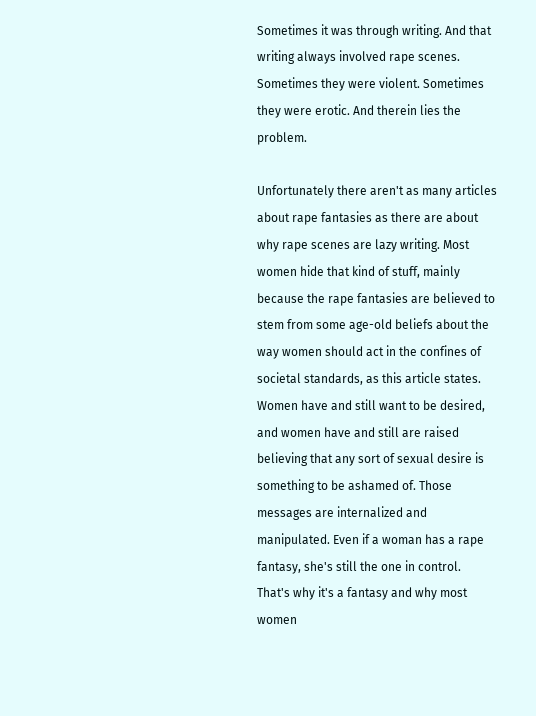Sometimes it was through writing. And that writing always involved rape scenes. Sometimes they were violent. Sometimes they were erotic. And therein lies the problem.

Unfortunately there aren't as many articles about rape fantasies as there are about why rape scenes are lazy writing. Most women hide that kind of stuff, mainly because the rape fantasies are believed to stem from some age-old beliefs about the way women should act in the confines of societal standards, as this article states. Women have and still want to be desired, and women have and still are raised believing that any sort of sexual desire is something to be ashamed of. Those messages are internalized and manipulated. Even if a woman has a rape fantasy, she's still the one in control.
That's why it's a fantasy and why most women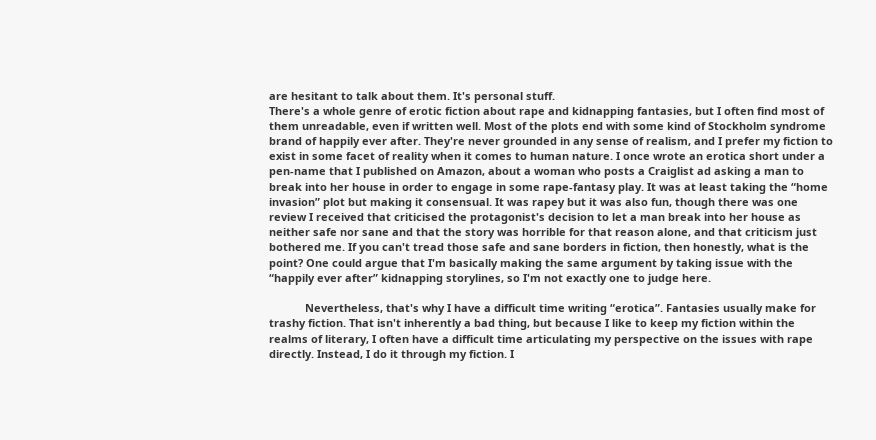are hesitant to talk about them. It's personal stuff.
There's a whole genre of erotic fiction about rape and kidnapping fantasies, but I often find most of them unreadable, even if written well. Most of the plots end with some kind of Stockholm syndrome brand of happily ever after. They're never grounded in any sense of realism, and I prefer my fiction to exist in some facet of reality when it comes to human nature. I once wrote an erotica short under a pen-name that I published on Amazon, about a woman who posts a Craiglist ad asking a man to break into her house in order to engage in some rape-fantasy play. It was at least taking the “home invasion” plot but making it consensual. It was rapey but it was also fun, though there was one review I received that criticised the protagonist's decision to let a man break into her house as neither safe nor sane and that the story was horrible for that reason alone, and that criticism just bothered me. If you can't tread those safe and sane borders in fiction, then honestly, what is the point? One could argue that I'm basically making the same argument by taking issue with the “happily ever after” kidnapping storylines, so I'm not exactly one to judge here.

            Nevertheless, that's why I have a difficult time writing “erotica”. Fantasies usually make for trashy fiction. That isn't inherently a bad thing, but because I like to keep my fiction within the realms of literary, I often have a difficult time articulating my perspective on the issues with rape directly. Instead, I do it through my fiction. I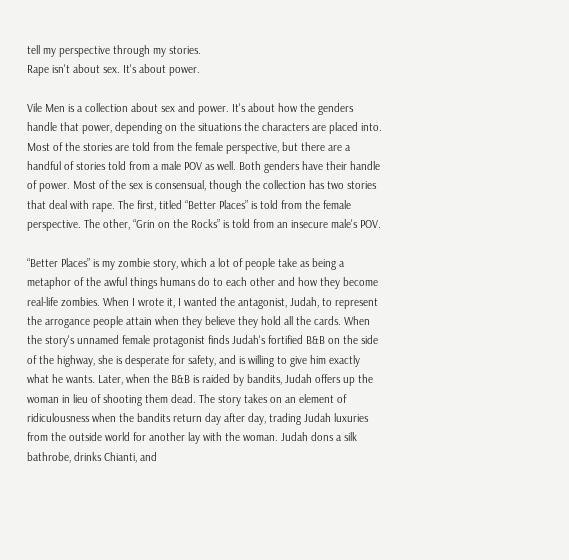tell my perspective through my stories.
Rape isn't about sex. It's about power.

Vile Men is a collection about sex and power. It's about how the genders handle that power, depending on the situations the characters are placed into. Most of the stories are told from the female perspective, but there are a handful of stories told from a male POV as well. Both genders have their handle of power. Most of the sex is consensual, though the collection has two stories that deal with rape. The first, titled “Better Places” is told from the female perspective. The other, “Grin on the Rocks” is told from an insecure male's POV.

“Better Places” is my zombie story, which a lot of people take as being a metaphor of the awful things humans do to each other and how they become real-life zombies. When I wrote it, I wanted the antagonist, Judah, to represent the arrogance people attain when they believe they hold all the cards. When the story's unnamed female protagonist finds Judah's fortified B&B on the side of the highway, she is desperate for safety, and is willing to give him exactly what he wants. Later, when the B&B is raided by bandits, Judah offers up the woman in lieu of shooting them dead. The story takes on an element of ridiculousness when the bandits return day after day, trading Judah luxuries from the outside world for another lay with the woman. Judah dons a silk bathrobe, drinks Chianti, and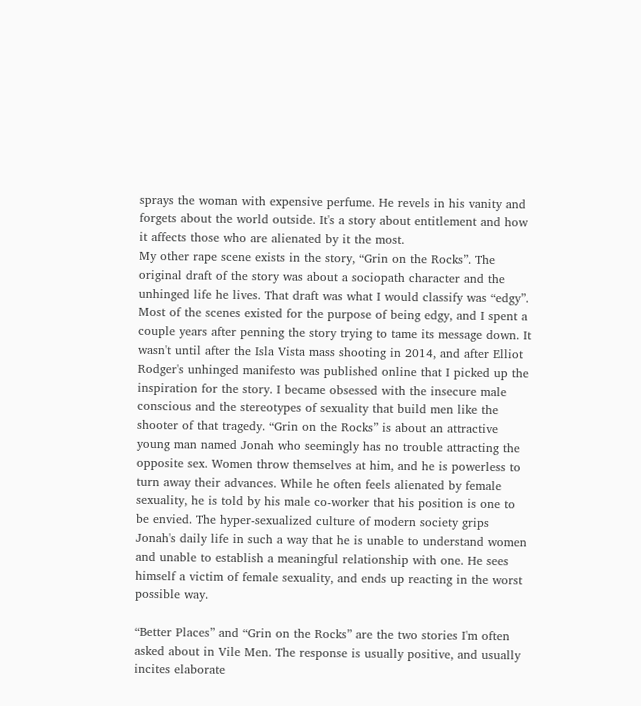sprays the woman with expensive perfume. He revels in his vanity and forgets about the world outside. It's a story about entitlement and how it affects those who are alienated by it the most.
My other rape scene exists in the story, “Grin on the Rocks”. The original draft of the story was about a sociopath character and the unhinged life he lives. That draft was what I would classify was “edgy”. Most of the scenes existed for the purpose of being edgy, and I spent a couple years after penning the story trying to tame its message down. It wasn't until after the Isla Vista mass shooting in 2014, and after Elliot Rodger's unhinged manifesto was published online that I picked up the inspiration for the story. I became obsessed with the insecure male conscious and the stereotypes of sexuality that build men like the shooter of that tragedy. “Grin on the Rocks” is about an attractive young man named Jonah who seemingly has no trouble attracting the opposite sex. Women throw themselves at him, and he is powerless to turn away their advances. While he often feels alienated by female sexuality, he is told by his male co-worker that his position is one to be envied. The hyper-sexualized culture of modern society grips Jonah's daily life in such a way that he is unable to understand women and unable to establish a meaningful relationship with one. He sees himself a victim of female sexuality, and ends up reacting in the worst possible way.

“Better Places” and “Grin on the Rocks” are the two stories I'm often asked about in Vile Men. The response is usually positive, and usually incites elaborate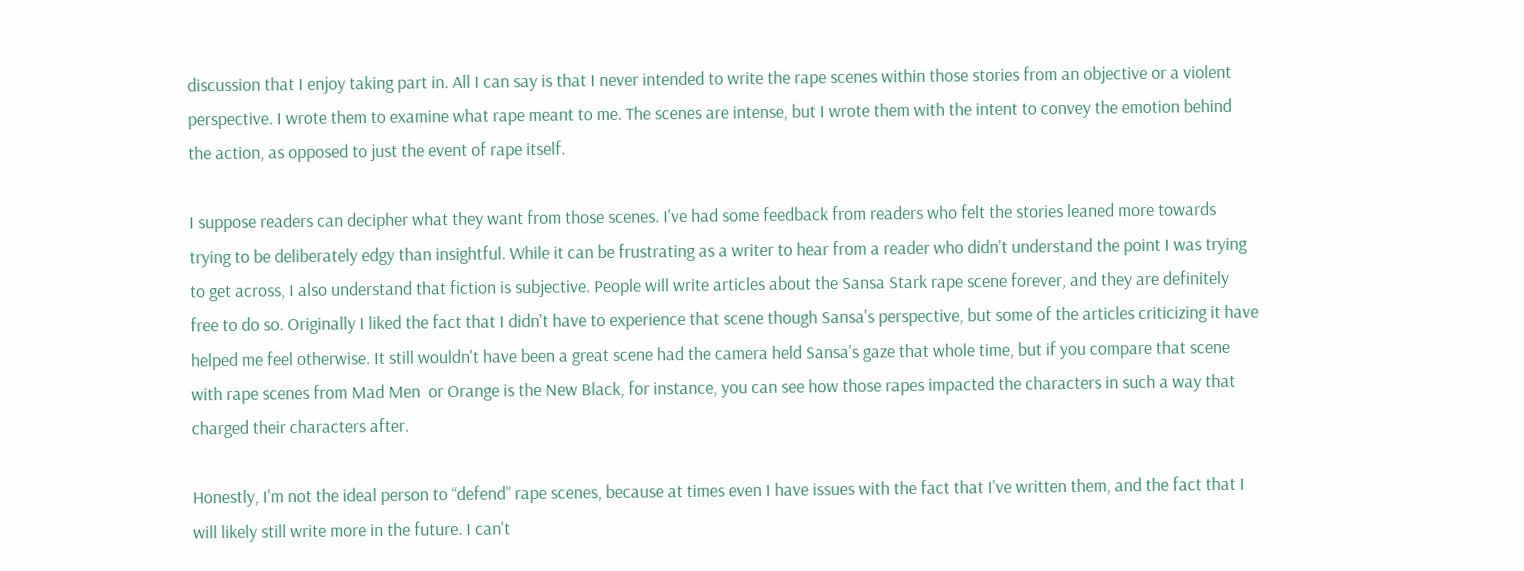discussion that I enjoy taking part in. All I can say is that I never intended to write the rape scenes within those stories from an objective or a violent perspective. I wrote them to examine what rape meant to me. The scenes are intense, but I wrote them with the intent to convey the emotion behind the action, as opposed to just the event of rape itself.

I suppose readers can decipher what they want from those scenes. I've had some feedback from readers who felt the stories leaned more towards trying to be deliberately edgy than insightful. While it can be frustrating as a writer to hear from a reader who didn't understand the point I was trying to get across, I also understand that fiction is subjective. People will write articles about the Sansa Stark rape scene forever, and they are definitely free to do so. Originally I liked the fact that I didn't have to experience that scene though Sansa's perspective, but some of the articles criticizing it have helped me feel otherwise. It still wouldn't have been a great scene had the camera held Sansa's gaze that whole time, but if you compare that scene with rape scenes from Mad Men  or Orange is the New Black, for instance, you can see how those rapes impacted the characters in such a way that charged their characters after.

Honestly, I'm not the ideal person to “defend” rape scenes, because at times even I have issues with the fact that I've written them, and the fact that I will likely still write more in the future. I can't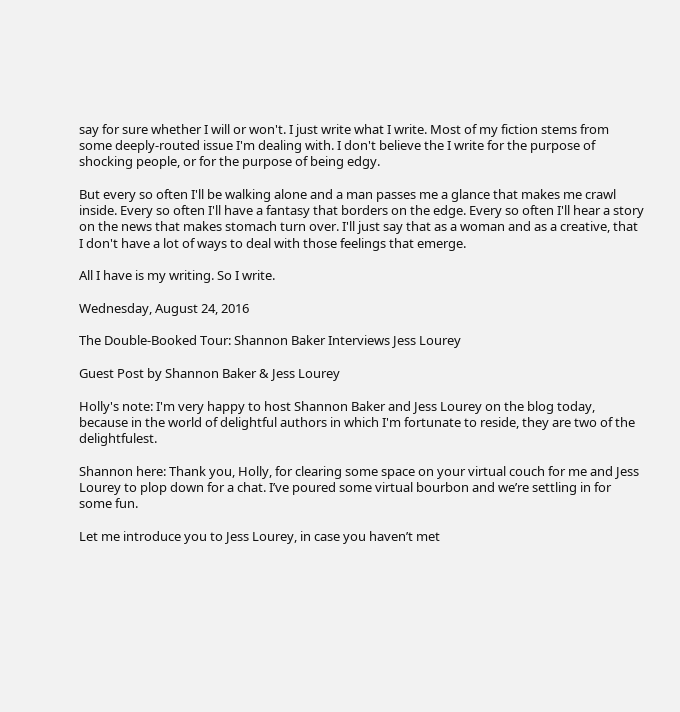say for sure whether I will or won't. I just write what I write. Most of my fiction stems from some deeply-routed issue I'm dealing with. I don't believe the I write for the purpose of shocking people, or for the purpose of being edgy.

But every so often I'll be walking alone and a man passes me a glance that makes me crawl inside. Every so often I'll have a fantasy that borders on the edge. Every so often I'll hear a story on the news that makes stomach turn over. I'll just say that as a woman and as a creative, that I don't have a lot of ways to deal with those feelings that emerge.

All I have is my writing. So I write.

Wednesday, August 24, 2016

The Double-Booked Tour: Shannon Baker Interviews Jess Lourey

Guest Post by Shannon Baker & Jess Lourey

Holly's note: I'm very happy to host Shannon Baker and Jess Lourey on the blog today, because in the world of delightful authors in which I'm fortunate to reside, they are two of the delightfulest.

Shannon here: Thank you, Holly, for clearing some space on your virtual couch for me and Jess Lourey to plop down for a chat. I’ve poured some virtual bourbon and we’re settling in for some fun.

Let me introduce you to Jess Lourey, in case you haven’t met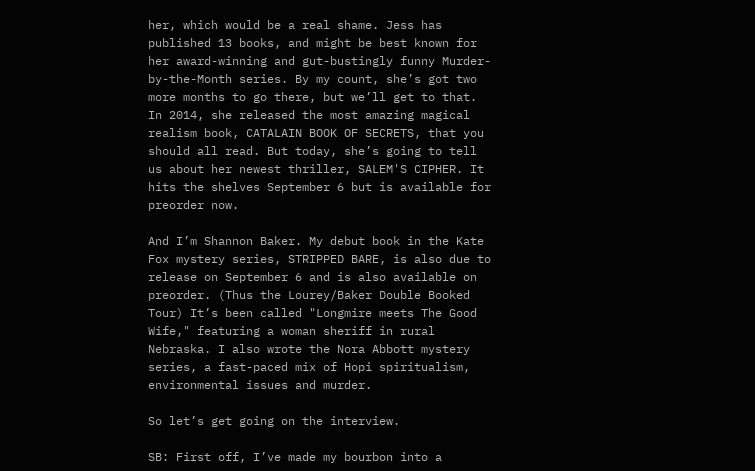her, which would be a real shame. Jess has published 13 books, and might be best known for her award-winning and gut-bustingly funny Murder-by-the-Month series. By my count, she’s got two more months to go there, but we’ll get to that. In 2014, she released the most amazing magical realism book, CATALAIN BOOK OF SECRETS, that you should all read. But today, she’s going to tell us about her newest thriller, SALEM'S CIPHER. It hits the shelves September 6 but is available for preorder now.

And I’m Shannon Baker. My debut book in the Kate Fox mystery series, STRIPPED BARE, is also due to release on September 6 and is also available on preorder. (Thus the Lourey/Baker Double Booked Tour) It’s been called "Longmire meets The Good Wife," featuring a woman sheriff in rural Nebraska. I also wrote the Nora Abbott mystery series, a fast-paced mix of Hopi spiritualism, environmental issues and murder.

So let’s get going on the interview.

SB: First off, I’ve made my bourbon into a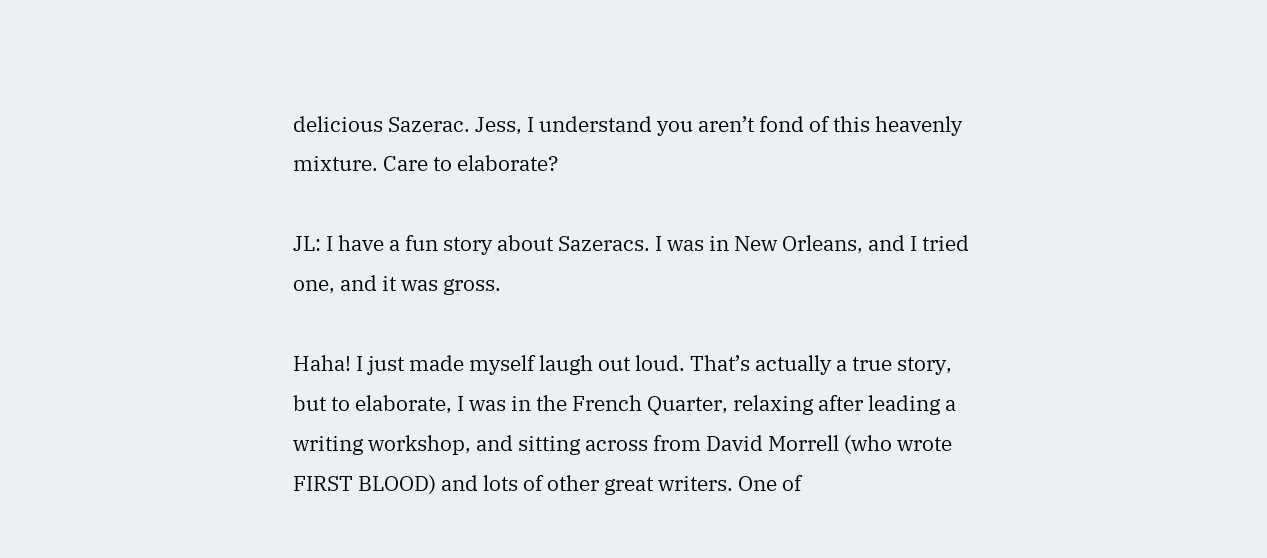delicious Sazerac. Jess, I understand you aren’t fond of this heavenly mixture. Care to elaborate?

JL: I have a fun story about Sazeracs. I was in New Orleans, and I tried one, and it was gross.

Haha! I just made myself laugh out loud. That’s actually a true story, but to elaborate, I was in the French Quarter, relaxing after leading a writing workshop, and sitting across from David Morrell (who wrote FIRST BLOOD) and lots of other great writers. One of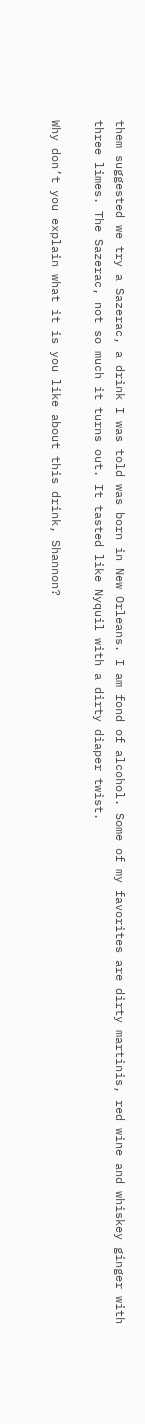them suggested we try a Sazerac, a drink I was told was born in New Orleans. I am fond of alcohol. Some of my favorites are dirty martinis, red wine and whiskey ginger with three limes. The Sazerac, not so much it turns out. It tasted like Nyquil with a dirty diaper twist.

Why don’t you explain what it is you like about this drink, Shannon?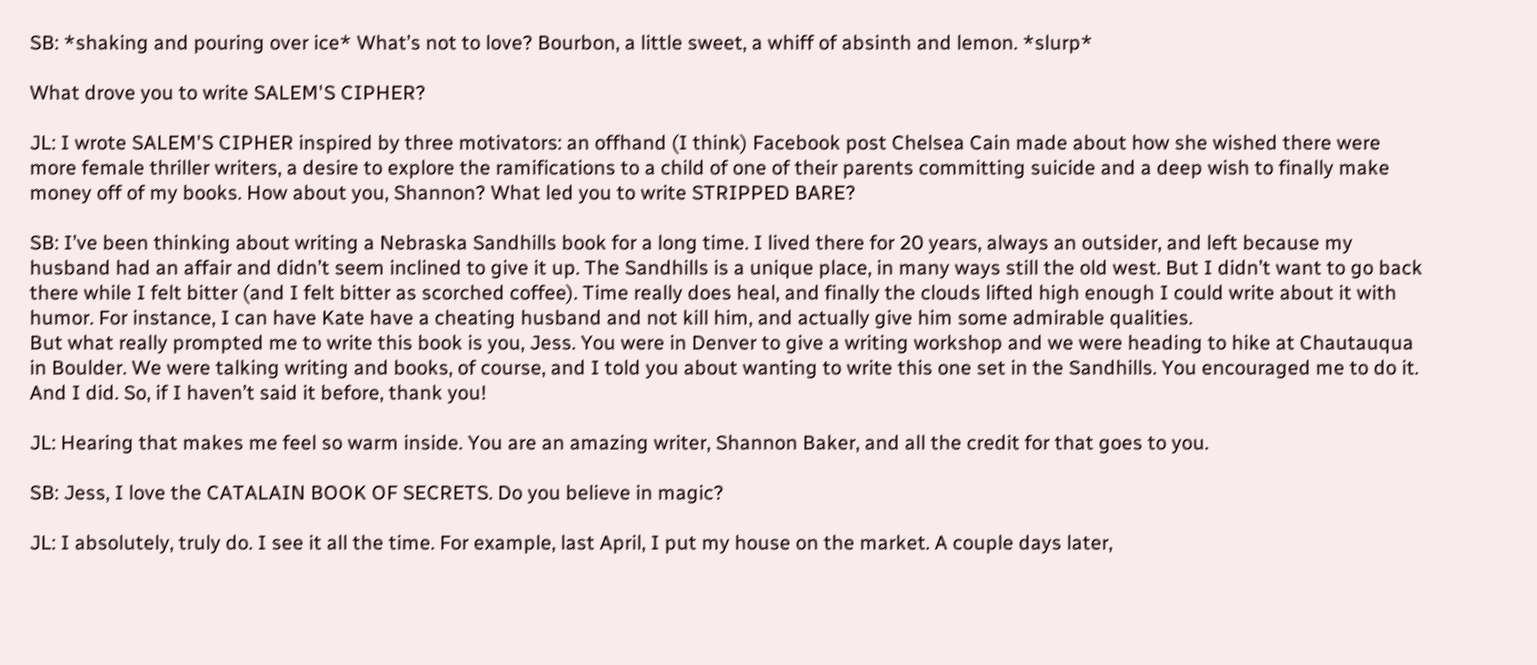SB: *shaking and pouring over ice* What’s not to love? Bourbon, a little sweet, a whiff of absinth and lemon. *slurp*

What drove you to write SALEM'S CIPHER?

JL: I wrote SALEM'S CIPHER inspired by three motivators: an offhand (I think) Facebook post Chelsea Cain made about how she wished there were more female thriller writers, a desire to explore the ramifications to a child of one of their parents committing suicide and a deep wish to finally make money off of my books. How about you, Shannon? What led you to write STRIPPED BARE?

SB: I’ve been thinking about writing a Nebraska Sandhills book for a long time. I lived there for 20 years, always an outsider, and left because my husband had an affair and didn’t seem inclined to give it up. The Sandhills is a unique place, in many ways still the old west. But I didn’t want to go back there while I felt bitter (and I felt bitter as scorched coffee). Time really does heal, and finally the clouds lifted high enough I could write about it with humor. For instance, I can have Kate have a cheating husband and not kill him, and actually give him some admirable qualities.
But what really prompted me to write this book is you, Jess. You were in Denver to give a writing workshop and we were heading to hike at Chautauqua in Boulder. We were talking writing and books, of course, and I told you about wanting to write this one set in the Sandhills. You encouraged me to do it. And I did. So, if I haven’t said it before, thank you!

JL: Hearing that makes me feel so warm inside. You are an amazing writer, Shannon Baker, and all the credit for that goes to you.

SB: Jess, I love the CATALAIN BOOK OF SECRETS. Do you believe in magic?

JL: I absolutely, truly do. I see it all the time. For example, last April, I put my house on the market. A couple days later,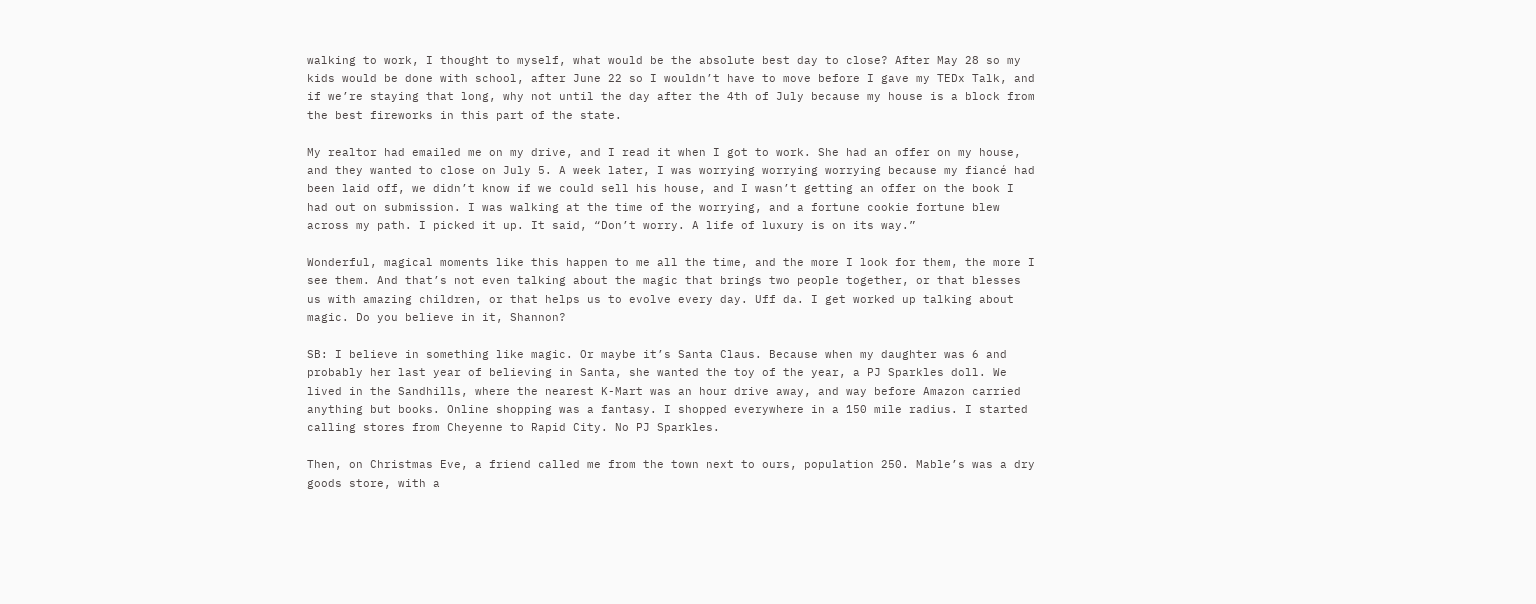walking to work, I thought to myself, what would be the absolute best day to close? After May 28 so my kids would be done with school, after June 22 so I wouldn’t have to move before I gave my TEDx Talk, and if we’re staying that long, why not until the day after the 4th of July because my house is a block from the best fireworks in this part of the state.

My realtor had emailed me on my drive, and I read it when I got to work. She had an offer on my house, and they wanted to close on July 5. A week later, I was worrying worrying worrying because my fiancé had been laid off, we didn’t know if we could sell his house, and I wasn’t getting an offer on the book I had out on submission. I was walking at the time of the worrying, and a fortune cookie fortune blew across my path. I picked it up. It said, “Don’t worry. A life of luxury is on its way.”

Wonderful, magical moments like this happen to me all the time, and the more I look for them, the more I see them. And that’s not even talking about the magic that brings two people together, or that blesses us with amazing children, or that helps us to evolve every day. Uff da. I get worked up talking about magic. Do you believe in it, Shannon?

SB: I believe in something like magic. Or maybe it’s Santa Claus. Because when my daughter was 6 and probably her last year of believing in Santa, she wanted the toy of the year, a PJ Sparkles doll. We lived in the Sandhills, where the nearest K-Mart was an hour drive away, and way before Amazon carried anything but books. Online shopping was a fantasy. I shopped everywhere in a 150 mile radius. I started calling stores from Cheyenne to Rapid City. No PJ Sparkles.

Then, on Christmas Eve, a friend called me from the town next to ours, population 250. Mable’s was a dry goods store, with a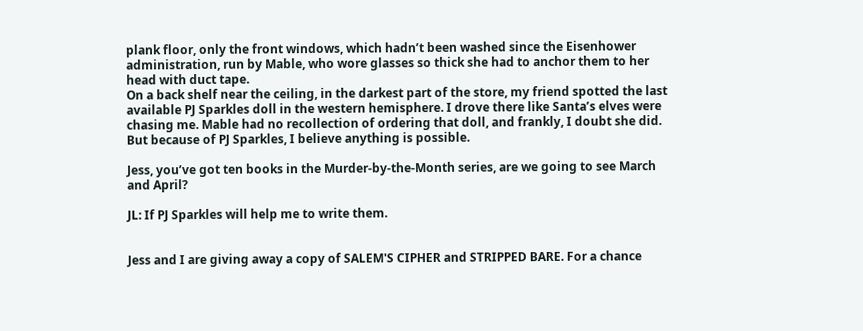plank floor, only the front windows, which hadn’t been washed since the Eisenhower administration, run by Mable, who wore glasses so thick she had to anchor them to her head with duct tape.
On a back shelf near the ceiling, in the darkest part of the store, my friend spotted the last available PJ Sparkles doll in the western hemisphere. I drove there like Santa’s elves were chasing me. Mable had no recollection of ordering that doll, and frankly, I doubt she did. But because of PJ Sparkles, I believe anything is possible.

Jess, you’ve got ten books in the Murder-by-the-Month series, are we going to see March and April?

JL: If PJ Sparkles will help me to write them.


Jess and I are giving away a copy of SALEM'S CIPHER and STRIPPED BARE. For a chance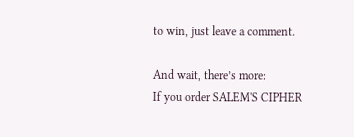to win, just leave a comment.

And wait, there’s more:
If you order SALEM'S CIPHER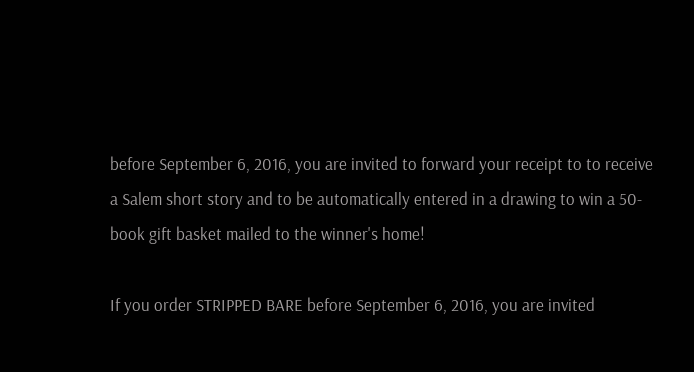before September 6, 2016, you are invited to forward your receipt to to receive a Salem short story and to be automatically entered in a drawing to win a 50-book gift basket mailed to the winner's home!

If you order STRIPPED BARE before September 6, 2016, you are invited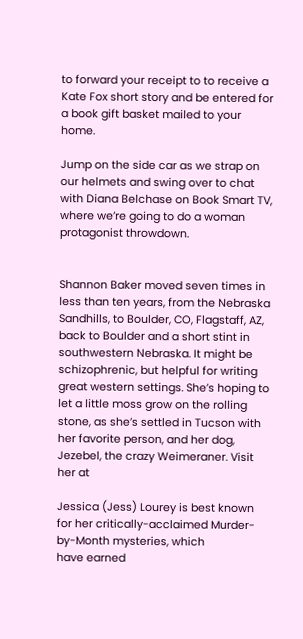to forward your receipt to to receive a Kate Fox short story and be entered for a book gift basket mailed to your home.

Jump on the side car as we strap on our helmets and swing over to chat with Diana Belchase on Book Smart TV, where we’re going to do a woman protagonist throwdown.


Shannon Baker moved seven times in less than ten years, from the Nebraska Sandhills, to Boulder, CO, Flagstaff, AZ, back to Boulder and a short stint in southwestern Nebraska. It might be schizophrenic, but helpful for writing great western settings. She’s hoping to let a little moss grow on the rolling stone, as she’s settled in Tucson with her favorite person, and her dog, Jezebel, the crazy Weimeraner. Visit her at

Jessica (Jess) Lourey is best known for her critically-acclaimed Murder-by-Month mysteries, which
have earned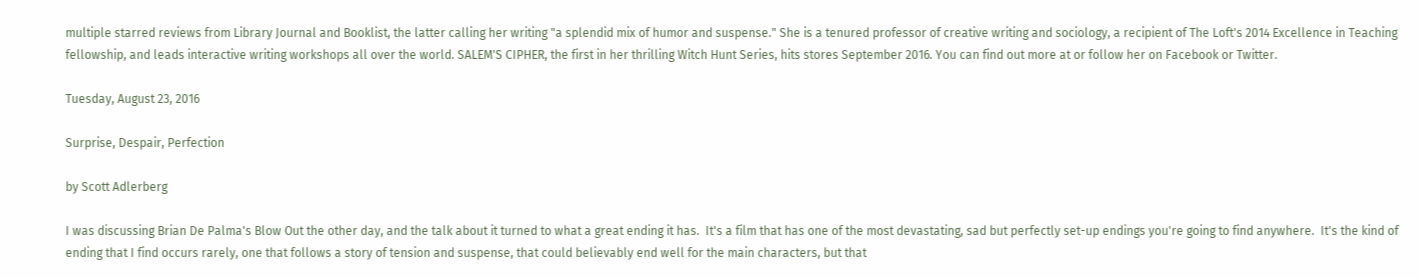multiple starred reviews from Library Journal and Booklist, the latter calling her writing "a splendid mix of humor and suspense." She is a tenured professor of creative writing and sociology, a recipient of The Loft's 2014 Excellence in Teaching fellowship, and leads interactive writing workshops all over the world. SALEM'S CIPHER, the first in her thrilling Witch Hunt Series, hits stores September 2016. You can find out more at or follow her on Facebook or Twitter.

Tuesday, August 23, 2016

Surprise, Despair, Perfection

by Scott Adlerberg

I was discussing Brian De Palma's Blow Out the other day, and the talk about it turned to what a great ending it has.  It's a film that has one of the most devastating, sad but perfectly set-up endings you're going to find anywhere.  It's the kind of ending that I find occurs rarely, one that follows a story of tension and suspense, that could believably end well for the main characters, but that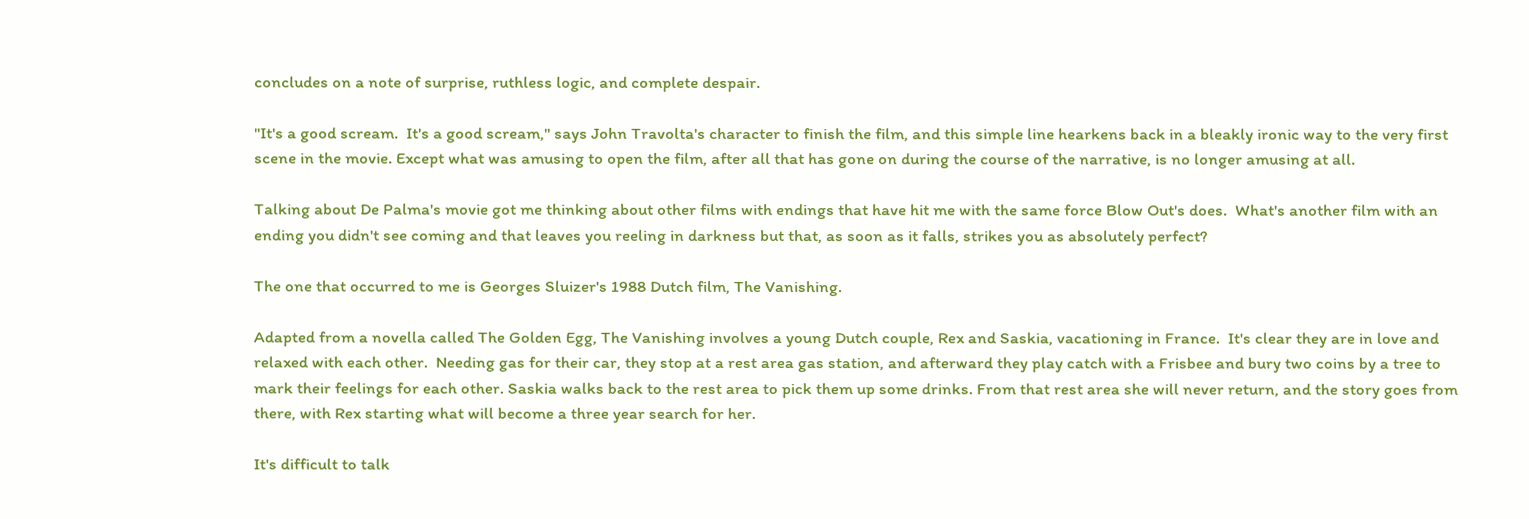concludes on a note of surprise, ruthless logic, and complete despair.

"It's a good scream.  It's a good scream," says John Travolta's character to finish the film, and this simple line hearkens back in a bleakly ironic way to the very first scene in the movie. Except what was amusing to open the film, after all that has gone on during the course of the narrative, is no longer amusing at all.

Talking about De Palma's movie got me thinking about other films with endings that have hit me with the same force Blow Out's does.  What's another film with an ending you didn't see coming and that leaves you reeling in darkness but that, as soon as it falls, strikes you as absolutely perfect?

The one that occurred to me is Georges Sluizer's 1988 Dutch film, The Vanishing.

Adapted from a novella called The Golden Egg, The Vanishing involves a young Dutch couple, Rex and Saskia, vacationing in France.  It's clear they are in love and relaxed with each other.  Needing gas for their car, they stop at a rest area gas station, and afterward they play catch with a Frisbee and bury two coins by a tree to mark their feelings for each other. Saskia walks back to the rest area to pick them up some drinks. From that rest area she will never return, and the story goes from there, with Rex starting what will become a three year search for her.

It's difficult to talk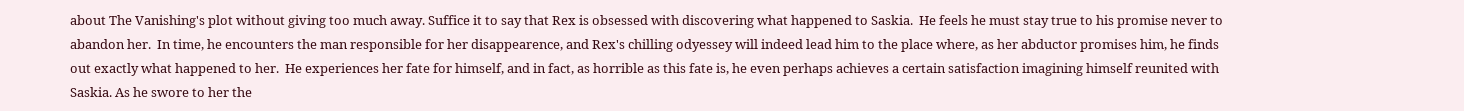about The Vanishing's plot without giving too much away. Suffice it to say that Rex is obsessed with discovering what happened to Saskia.  He feels he must stay true to his promise never to abandon her.  In time, he encounters the man responsible for her disappearence, and Rex's chilling odyessey will indeed lead him to the place where, as her abductor promises him, he finds out exactly what happened to her.  He experiences her fate for himself, and in fact, as horrible as this fate is, he even perhaps achieves a certain satisfaction imagining himself reunited with Saskia. As he swore to her the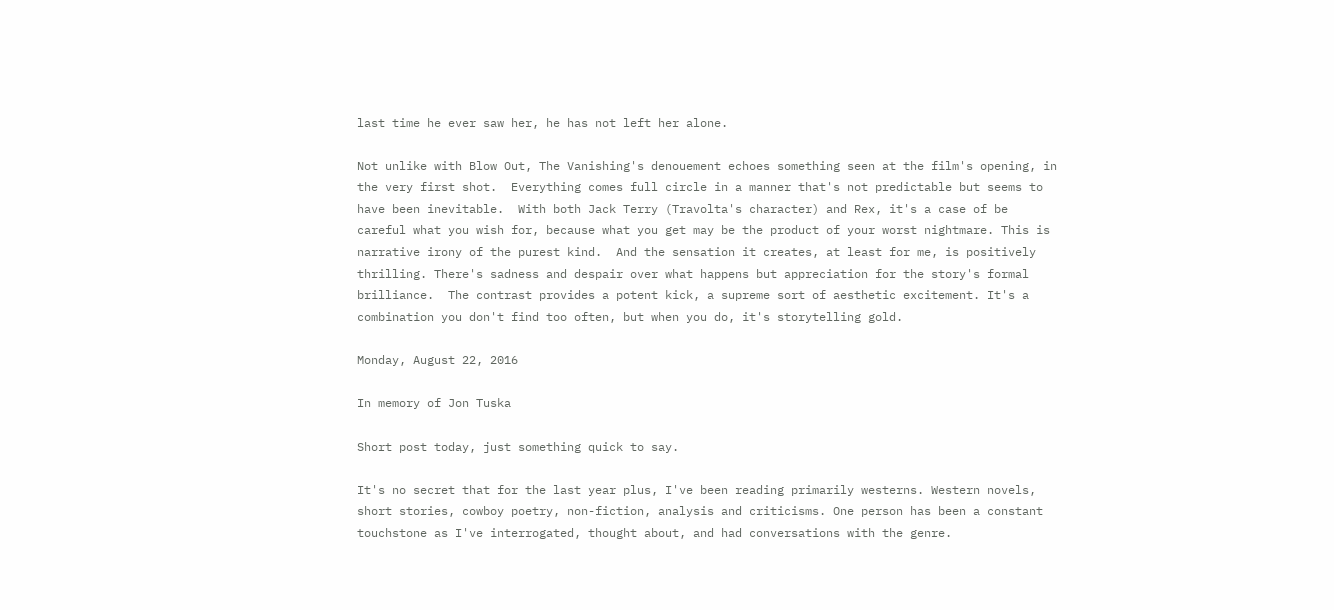last time he ever saw her, he has not left her alone.

Not unlike with Blow Out, The Vanishing's denouement echoes something seen at the film's opening, in the very first shot.  Everything comes full circle in a manner that's not predictable but seems to have been inevitable.  With both Jack Terry (Travolta's character) and Rex, it's a case of be careful what you wish for, because what you get may be the product of your worst nightmare. This is narrative irony of the purest kind.  And the sensation it creates, at least for me, is positively thrilling. There's sadness and despair over what happens but appreciation for the story's formal brilliance.  The contrast provides a potent kick, a supreme sort of aesthetic excitement. It's a combination you don't find too often, but when you do, it's storytelling gold.

Monday, August 22, 2016

In memory of Jon Tuska

Short post today, just something quick to say.

It's no secret that for the last year plus, I've been reading primarily westerns. Western novels, short stories, cowboy poetry, non-fiction, analysis and criticisms. One person has been a constant touchstone as I've interrogated, thought about, and had conversations with the genre.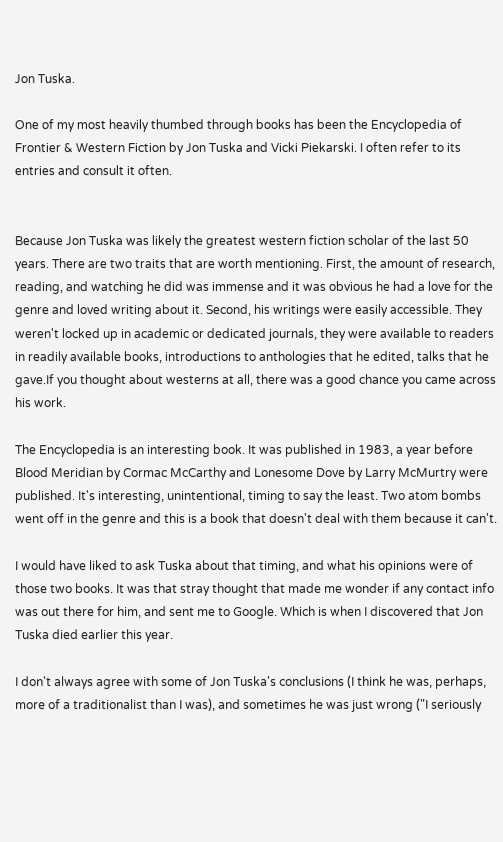Jon Tuska.

One of my most heavily thumbed through books has been the Encyclopedia of Frontier & Western Fiction by Jon Tuska and Vicki Piekarski. I often refer to its entries and consult it often.


Because Jon Tuska was likely the greatest western fiction scholar of the last 50 years. There are two traits that are worth mentioning. First, the amount of research, reading, and watching he did was immense and it was obvious he had a love for the genre and loved writing about it. Second, his writings were easily accessible. They weren't locked up in academic or dedicated journals, they were available to readers in readily available books, introductions to anthologies that he edited, talks that he gave.If you thought about westerns at all, there was a good chance you came across his work.

The Encyclopedia is an interesting book. It was published in 1983, a year before Blood Meridian by Cormac McCarthy and Lonesome Dove by Larry McMurtry were published. It's interesting, unintentional, timing to say the least. Two atom bombs went off in the genre and this is a book that doesn't deal with them because it can't.

I would have liked to ask Tuska about that timing, and what his opinions were of those two books. It was that stray thought that made me wonder if any contact info was out there for him, and sent me to Google. Which is when I discovered that Jon Tuska died earlier this year.

I don't always agree with some of Jon Tuska's conclusions (I think he was, perhaps, more of a traditionalist than I was), and sometimes he was just wrong ("I seriously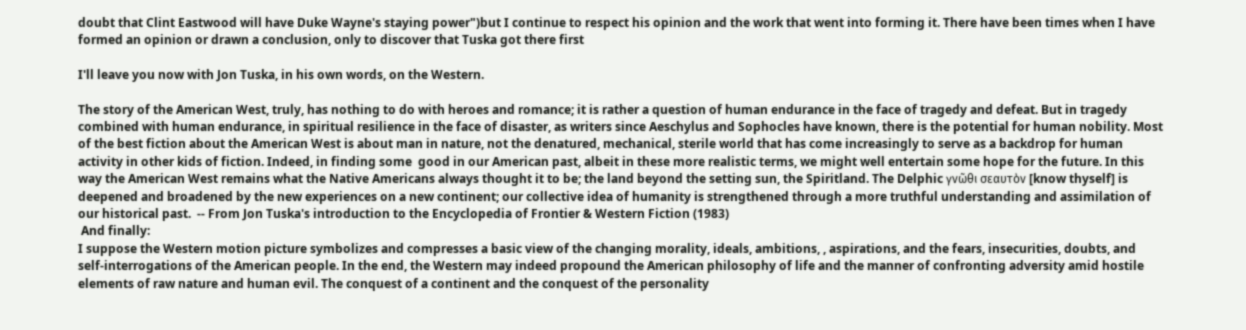doubt that Clint Eastwood will have Duke Wayne's staying power")but I continue to respect his opinion and the work that went into forming it. There have been times when I have formed an opinion or drawn a conclusion, only to discover that Tuska got there first

I'll leave you now with Jon Tuska, in his own words, on the Western.

The story of the American West, truly, has nothing to do with heroes and romance; it is rather a question of human endurance in the face of tragedy and defeat. But in tragedy combined with human endurance, in spiritual resilience in the face of disaster, as writers since Aeschylus and Sophocles have known, there is the potential for human nobility. Most of the best fiction about the American West is about man in nature, not the denatured, mechanical, sterile world that has come increasingly to serve as a backdrop for human activity in other kids of fiction. Indeed, in finding some  good in our American past, albeit in these more realistic terms, we might well entertain some hope for the future. In this way the American West remains what the Native Americans always thought it to be; the land beyond the setting sun, the Spiritland. The Delphic γνῶθι σεαυτὸν [know thyself] is deepened and broadened by the new experiences on a new continent; our collective idea of humanity is strengthened through a more truthful understanding and assimilation of our historical past.  -- From Jon Tuska's introduction to the Encyclopedia of Frontier & Western Fiction (1983)
 And finally:
I suppose the Western motion picture symbolizes and compresses a basic view of the changing morality, ideals, ambitions, , aspirations, and the fears, insecurities, doubts, and self-interrogations of the American people. In the end, the Western may indeed propound the American philosophy of life and the manner of confronting adversity amid hostile elements of raw nature and human evil. The conquest of a continent and the conquest of the personality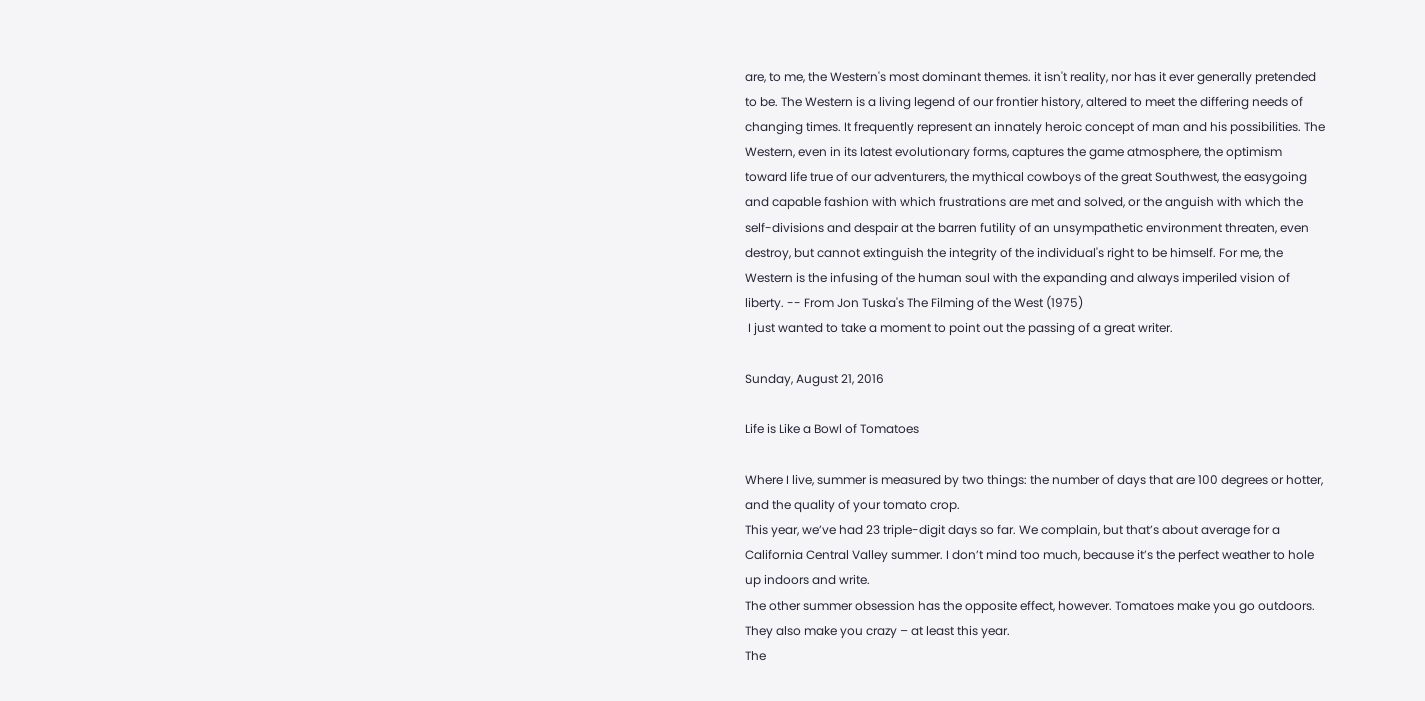are, to me, the Western's most dominant themes. it isn't reality, nor has it ever generally pretended to be. The Western is a living legend of our frontier history, altered to meet the differing needs of changing times. It frequently represent an innately heroic concept of man and his possibilities. The Western, even in its latest evolutionary forms, captures the game atmosphere, the optimism toward life true of our adventurers, the mythical cowboys of the great Southwest, the easygoing and capable fashion with which frustrations are met and solved, or the anguish with which the self-divisions and despair at the barren futility of an unsympathetic environment threaten, even destroy, but cannot extinguish the integrity of the individual's right to be himself. For me, the Western is the infusing of the human soul with the expanding and always imperiled vision of liberty. -- From Jon Tuska's The Filming of the West (1975)
 I just wanted to take a moment to point out the passing of a great writer.

Sunday, August 21, 2016

Life is Like a Bowl of Tomatoes

Where I live, summer is measured by two things: the number of days that are 100 degrees or hotter, and the quality of your tomato crop.
This year, we’ve had 23 triple-digit days so far. We complain, but that’s about average for a California Central Valley summer. I don’t mind too much, because it’s the perfect weather to hole up indoors and write.
The other summer obsession has the opposite effect, however. Tomatoes make you go outdoors. They also make you crazy – at least this year.
The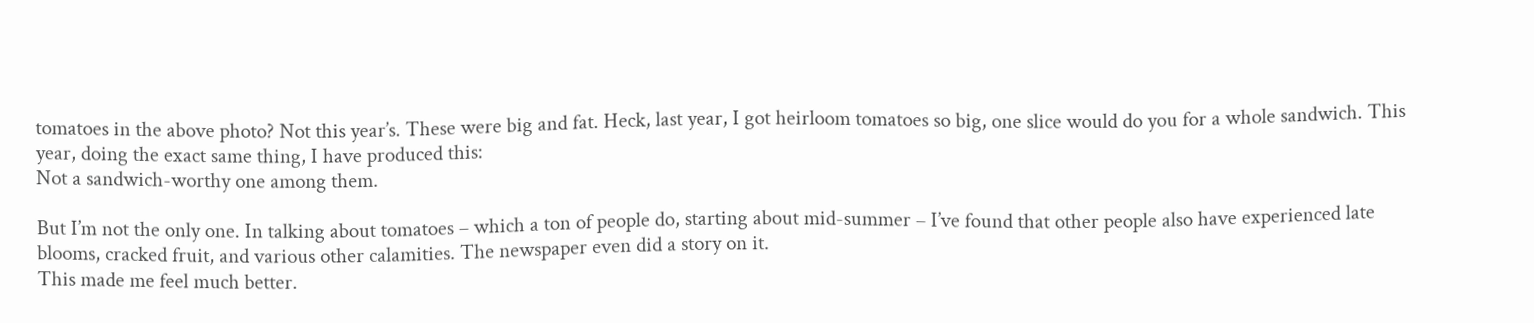tomatoes in the above photo? Not this year’s. These were big and fat. Heck, last year, I got heirloom tomatoes so big, one slice would do you for a whole sandwich. This year, doing the exact same thing, I have produced this:
Not a sandwich-worthy one among them.

But I’m not the only one. In talking about tomatoes – which a ton of people do, starting about mid-summer – I’ve found that other people also have experienced late blooms, cracked fruit, and various other calamities. The newspaper even did a story on it.
This made me feel much better.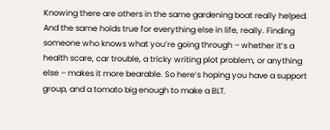Knowing there are others in the same gardening boat really helped. And the same holds true for everything else in life, really. Finding someone who knows what you’re going through – whether it’s a health scare, car trouble, a tricky writing plot problem, or anything else – makes it more bearable. So here’s hoping you have a support group, and a tomato big enough to make a BLT.